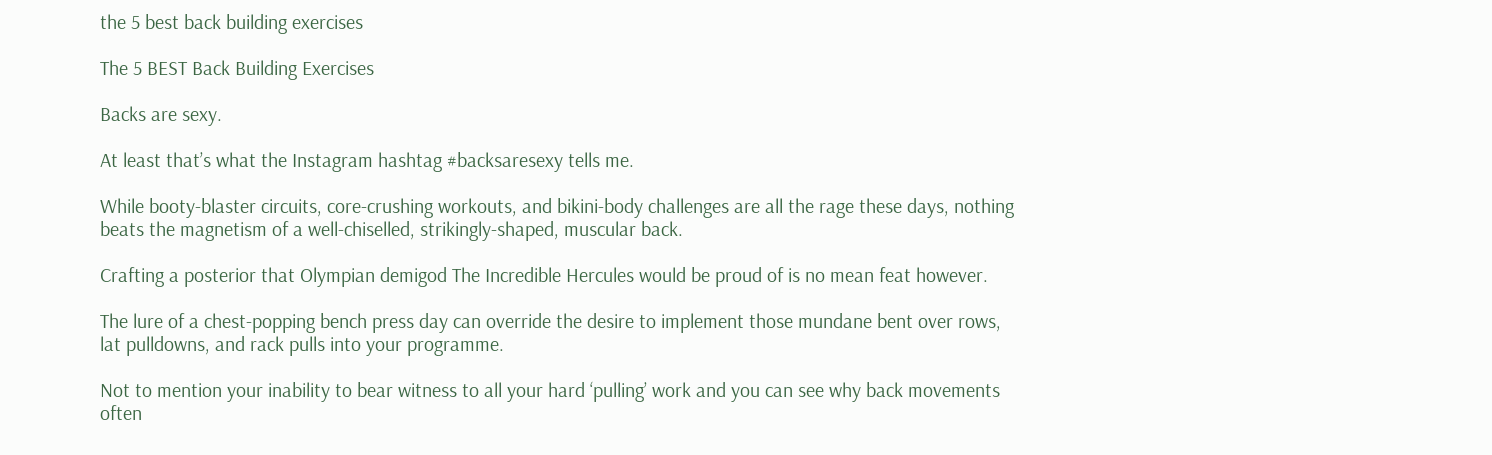the 5 best back building exercises

The 5 BEST Back Building Exercises

Backs are sexy.

At least that’s what the Instagram hashtag #backsaresexy tells me.

While booty-blaster circuits, core-crushing workouts, and bikini-body challenges are all the rage these days, nothing beats the magnetism of a well-chiselled, strikingly-shaped, muscular back.

Crafting a posterior that Olympian demigod The Incredible Hercules would be proud of is no mean feat however.

The lure of a chest-popping bench press day can override the desire to implement those mundane bent over rows, lat pulldowns, and rack pulls into your programme.

Not to mention your inability to bear witness to all your hard ‘pulling’ work and you can see why back movements often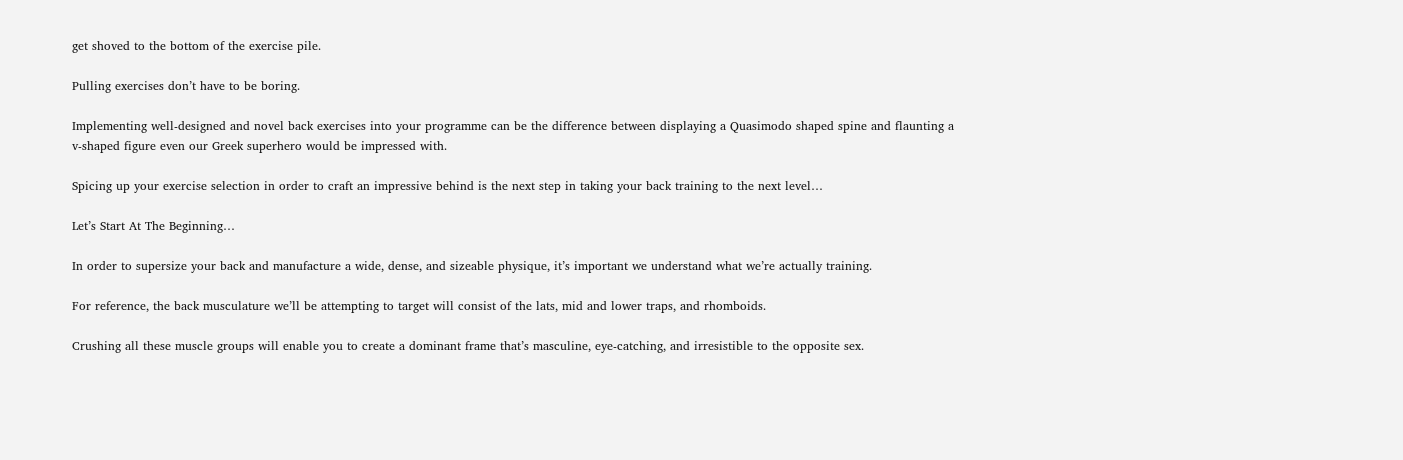get shoved to the bottom of the exercise pile.

Pulling exercises don’t have to be boring.

Implementing well-designed and novel back exercises into your programme can be the difference between displaying a Quasimodo shaped spine and flaunting a v-shaped figure even our Greek superhero would be impressed with.

Spicing up your exercise selection in order to craft an impressive behind is the next step in taking your back training to the next level…

Let’s Start At The Beginning…

In order to supersize your back and manufacture a wide, dense, and sizeable physique, it’s important we understand what we’re actually training.

For reference, the back musculature we’ll be attempting to target will consist of the lats, mid and lower traps, and rhomboids.

Crushing all these muscle groups will enable you to create a dominant frame that’s masculine, eye-catching, and irresistible to the opposite sex.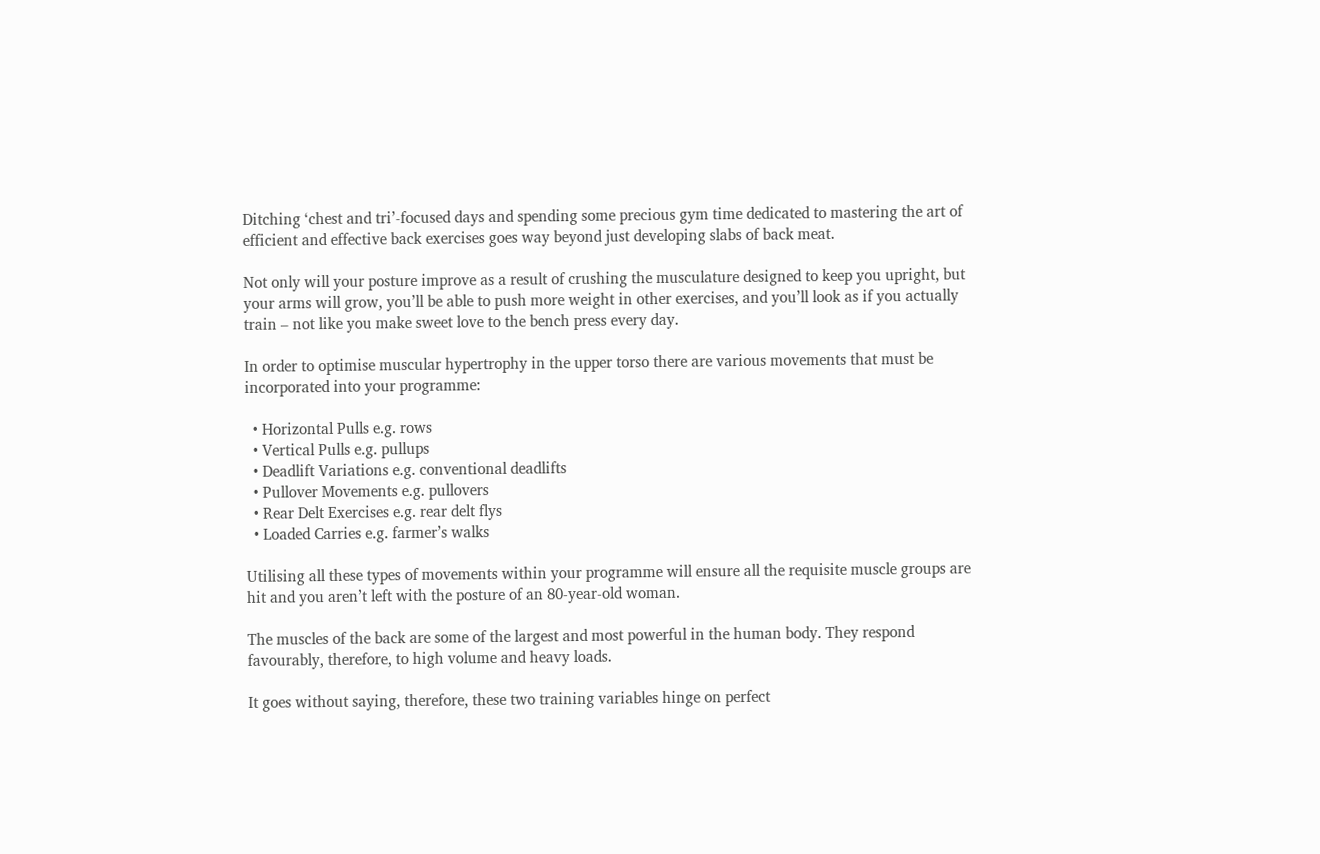Ditching ‘chest and tri’-focused days and spending some precious gym time dedicated to mastering the art of efficient and effective back exercises goes way beyond just developing slabs of back meat.

Not only will your posture improve as a result of crushing the musculature designed to keep you upright, but your arms will grow, you’ll be able to push more weight in other exercises, and you’ll look as if you actually train – not like you make sweet love to the bench press every day.

In order to optimise muscular hypertrophy in the upper torso there are various movements that must be incorporated into your programme:

  • Horizontal Pulls e.g. rows
  • Vertical Pulls e.g. pullups
  • Deadlift Variations e.g. conventional deadlifts
  • Pullover Movements e.g. pullovers
  • Rear Delt Exercises e.g. rear delt flys
  • Loaded Carries e.g. farmer’s walks

Utilising all these types of movements within your programme will ensure all the requisite muscle groups are hit and you aren’t left with the posture of an 80-year-old woman.

The muscles of the back are some of the largest and most powerful in the human body. They respond favourably, therefore, to high volume and heavy loads.

It goes without saying, therefore, these two training variables hinge on perfect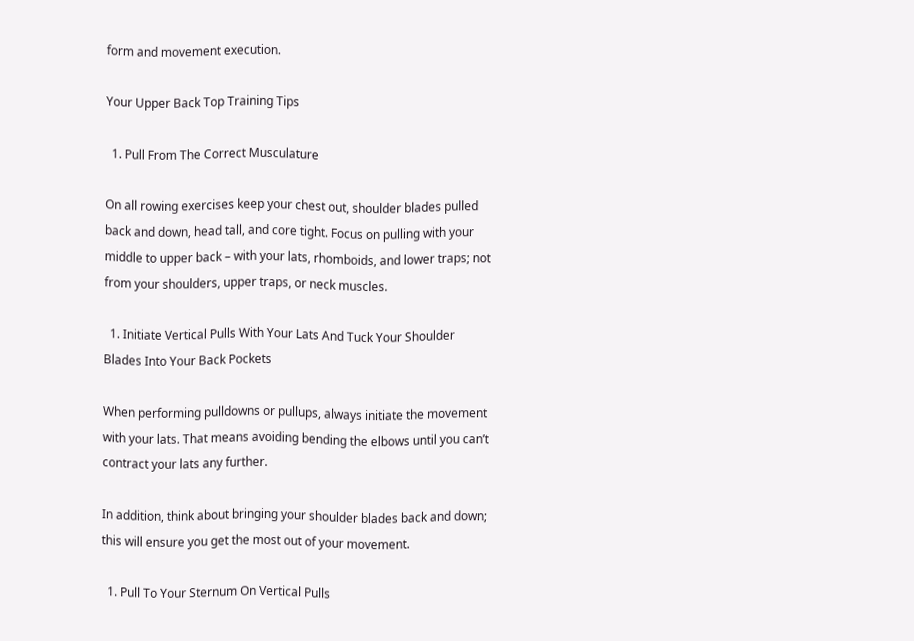form and movement execution.

Your Upper Back Top Training Tips

  1. Pull From The Correct Musculature

On all rowing exercises keep your chest out, shoulder blades pulled back and down, head tall, and core tight. Focus on pulling with your middle to upper back – with your lats, rhomboids, and lower traps; not from your shoulders, upper traps, or neck muscles.

  1. Initiate Vertical Pulls With Your Lats And Tuck Your Shoulder Blades Into Your Back Pockets

When performing pulldowns or pullups, always initiate the movement with your lats. That means avoiding bending the elbows until you can’t contract your lats any further.

In addition, think about bringing your shoulder blades back and down; this will ensure you get the most out of your movement.

  1. Pull To Your Sternum On Vertical Pulls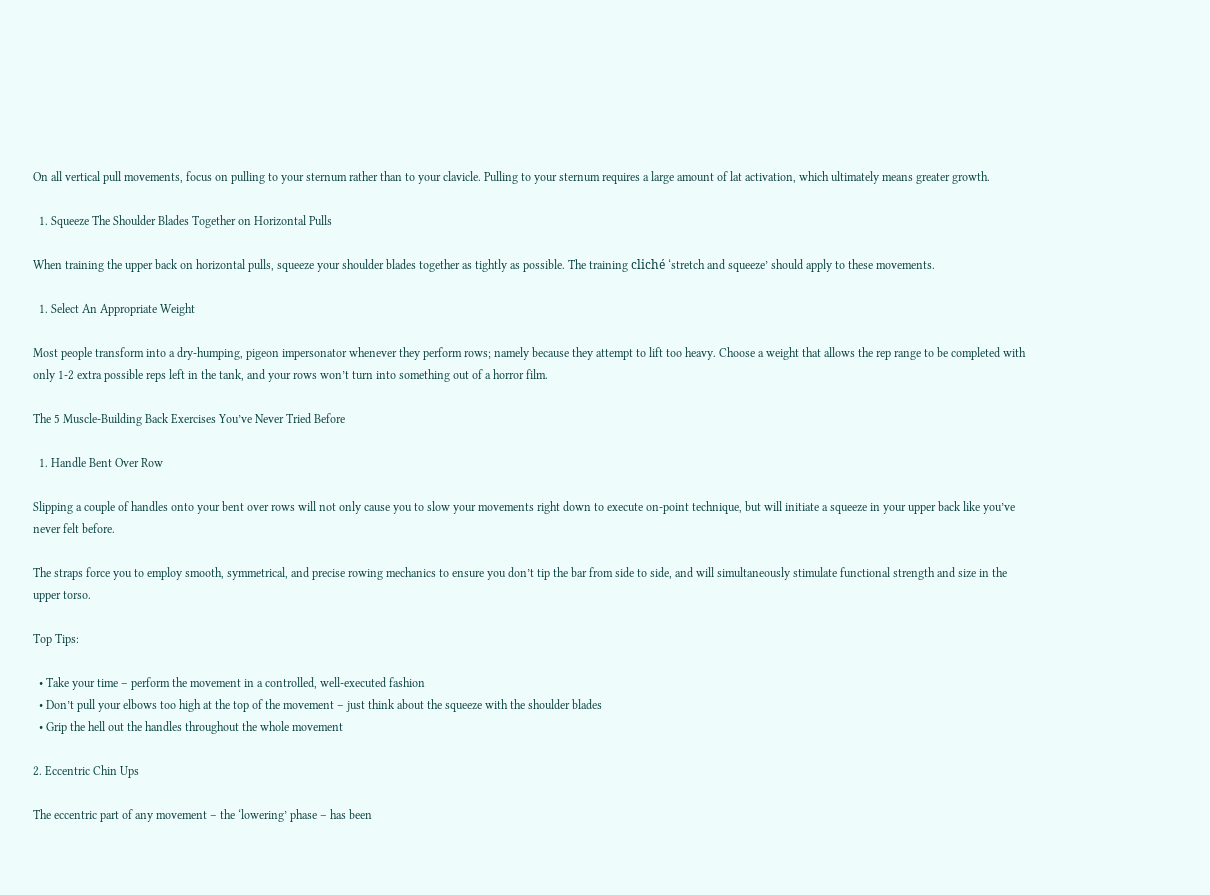On all vertical pull movements, focus on pulling to your sternum rather than to your clavicle. Pulling to your sternum requires a large amount of lat activation, which ultimately means greater growth.

  1. Squeeze The Shoulder Blades Together on Horizontal Pulls

When training the upper back on horizontal pulls, squeeze your shoulder blades together as tightly as possible. The training cliché ‘stretch and squeeze’ should apply to these movements.

  1. Select An Appropriate Weight

Most people transform into a dry-humping, pigeon impersonator whenever they perform rows; namely because they attempt to lift too heavy. Choose a weight that allows the rep range to be completed with only 1-2 extra possible reps left in the tank, and your rows won’t turn into something out of a horror film.

The 5 Muscle-Building Back Exercises You’ve Never Tried Before

  1. Handle Bent Over Row

Slipping a couple of handles onto your bent over rows will not only cause you to slow your movements right down to execute on-point technique, but will initiate a squeeze in your upper back like you’ve never felt before.

The straps force you to employ smooth, symmetrical, and precise rowing mechanics to ensure you don’t tip the bar from side to side, and will simultaneously stimulate functional strength and size in the upper torso.

Top Tips:

  • Take your time – perform the movement in a controlled, well-executed fashion
  • Don’t pull your elbows too high at the top of the movement – just think about the squeeze with the shoulder blades
  • Grip the hell out the handles throughout the whole movement

2. Eccentric Chin Ups

The eccentric part of any movement – the ‘lowering’ phase – has been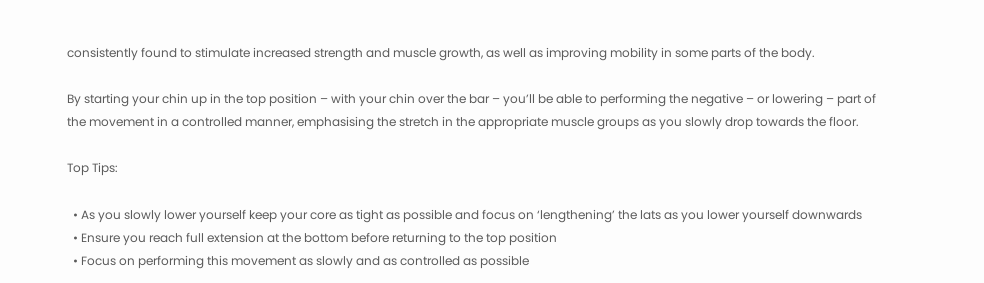consistently found to stimulate increased strength and muscle growth, as well as improving mobility in some parts of the body.

By starting your chin up in the top position – with your chin over the bar – you’ll be able to performing the negative – or lowering – part of the movement in a controlled manner, emphasising the stretch in the appropriate muscle groups as you slowly drop towards the floor.

Top Tips:

  • As you slowly lower yourself keep your core as tight as possible and focus on ‘lengthening’ the lats as you lower yourself downwards
  • Ensure you reach full extension at the bottom before returning to the top position
  • Focus on performing this movement as slowly and as controlled as possible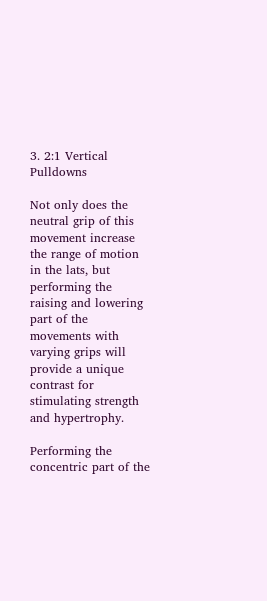3. 2:1 Vertical Pulldowns

Not only does the neutral grip of this movement increase the range of motion in the lats, but performing the raising and lowering part of the movements with varying grips will provide a unique contrast for stimulating strength and hypertrophy.

Performing the concentric part of the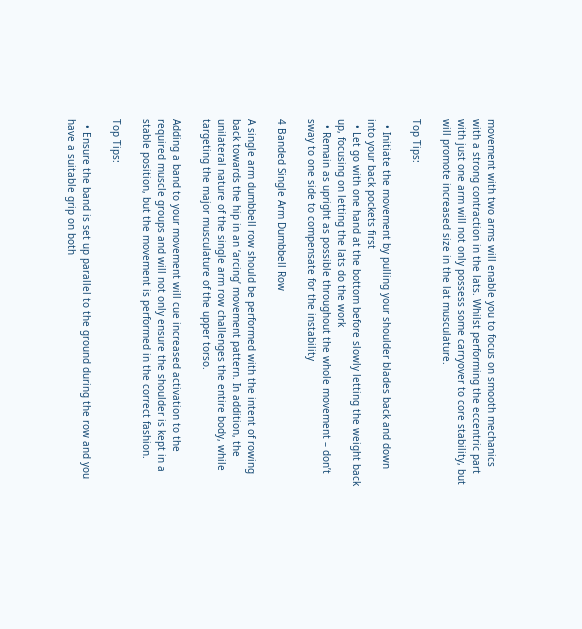movement with two arms will enable you to focus on smooth mechanics with a strong contraction in the lats. Whilst performing the eccentric part with just one arm will not only possess some carryover to core stability, but will promote increased size in the lat musculature.

Top Tips:

  • Initiate the movement by pulling your shoulder blades back and down into your back pockets first
  • Let go with one hand at the bottom before slowly letting the weight back up, focusing on letting the lats do the work
  • Remain as upright as possible throughout the whole movement – don’t sway to one side to compensate for the instability

4 Banded Single Arm Dumbbell Row

A single arm dumbbell row should be performed with the intent of rowing back towards the hip in an ‘arcing’ movement pattern. In addition, the unilateral nature of the single arm row challenges the entire body, while targeting the major musculature of the upper torso.

Adding a band to your movement will cue increased activation to the required muscle groups and will not only ensure the shoulder is kept in a stable position, but the movement is performed in the correct fashion.

Top Tips:

  • Ensure the band is set up parallel to the ground during the row and you have a suitable grip on both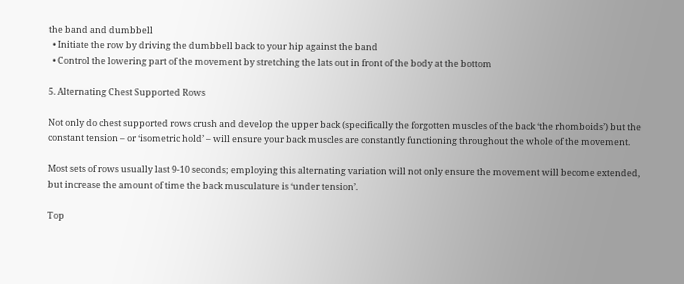the band and dumbbell
  • Initiate the row by driving the dumbbell back to your hip against the band
  • Control the lowering part of the movement by stretching the lats out in front of the body at the bottom

5. Alternating Chest Supported Rows

Not only do chest supported rows crush and develop the upper back (specifically the forgotten muscles of the back ‘the rhomboids’) but the constant tension – or ‘isometric hold’ – will ensure your back muscles are constantly functioning throughout the whole of the movement.

Most sets of rows usually last 9-10 seconds; employing this alternating variation will not only ensure the movement will become extended, but increase the amount of time the back musculature is ‘under tension’.

Top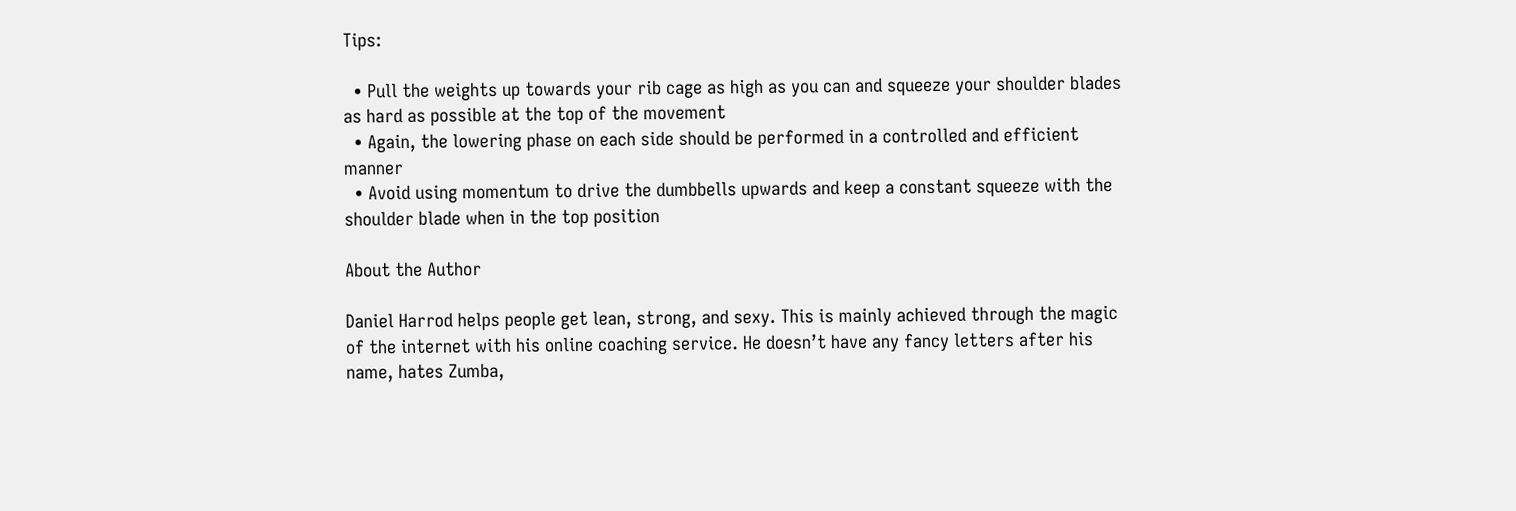Tips:

  • Pull the weights up towards your rib cage as high as you can and squeeze your shoulder blades as hard as possible at the top of the movement
  • Again, the lowering phase on each side should be performed in a controlled and efficient manner
  • Avoid using momentum to drive the dumbbells upwards and keep a constant squeeze with the shoulder blade when in the top position

About the Author

Daniel Harrod helps people get lean, strong, and sexy. This is mainly achieved through the magic of the internet with his online coaching service. He doesn’t have any fancy letters after his name, hates Zumba,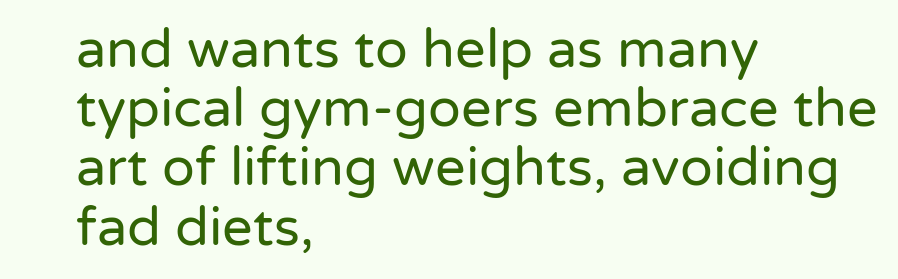and wants to help as many typical gym-goers embrace the art of lifting weights, avoiding fad diets,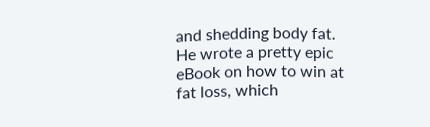and shedding body fat. He wrote a pretty epic eBook on how to win at fat loss, which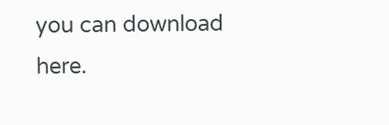you can download here.